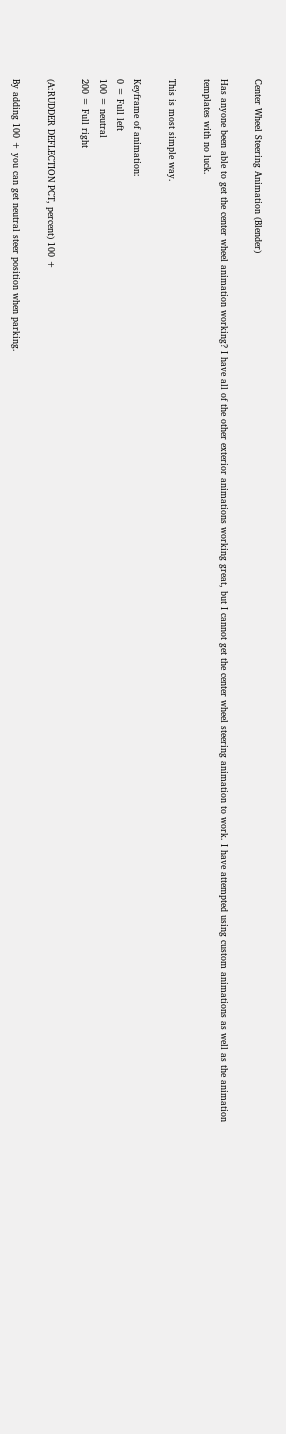Center Wheel Steering Animation (Blender)

Has anyone been able to get the center wheel animation working? I have all of the other exterior animations working great, but I cannot get the center wheel steering animation to work. I have attempted using custom animations as well as the animation templates with no luck.

This is most simple way.

Keyframe of animation:
0 = Full left
100 = neutral
200 = Full right

(A:RUDDER DEFLECTION PCT, percent) 100 +

By adding 100 + you can get neutral steer position when parking.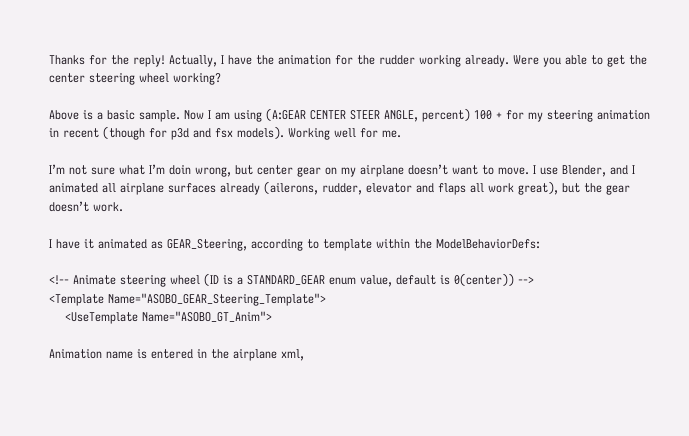Thanks for the reply! Actually, I have the animation for the rudder working already. Were you able to get the center steering wheel working?

Above is a basic sample. Now I am using (A:GEAR CENTER STEER ANGLE, percent) 100 + for my steering animation in recent (though for p3d and fsx models). Working well for me.

I’m not sure what I’m doin wrong, but center gear on my airplane doesn’t want to move. I use Blender, and I animated all airplane surfaces already (ailerons, rudder, elevator and flaps all work great), but the gear doesn’t work.

I have it animated as GEAR_Steering, according to template within the ModelBehaviorDefs:

<!-- Animate steering wheel (ID is a STANDARD_GEAR enum value, default is 0(center)) -->
<Template Name="ASOBO_GEAR_Steering_Template">
    <UseTemplate Name="ASOBO_GT_Anim">

Animation name is entered in the airplane xml,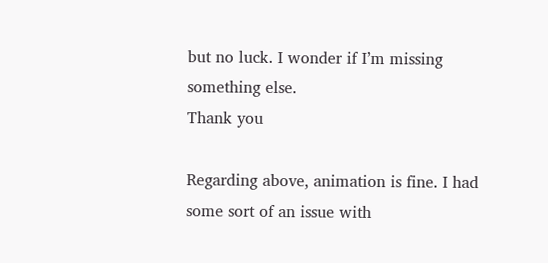but no luck. I wonder if I’m missing something else.
Thank you

Regarding above, animation is fine. I had some sort of an issue with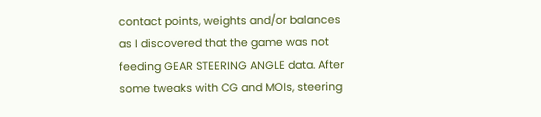contact points, weights and/or balances as I discovered that the game was not feeding GEAR STEERING ANGLE data. After some tweaks with CG and MOIs, steering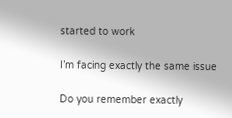started to work

I’m facing exactly the same issue

Do you remember exactly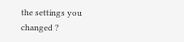the settings you changed ?